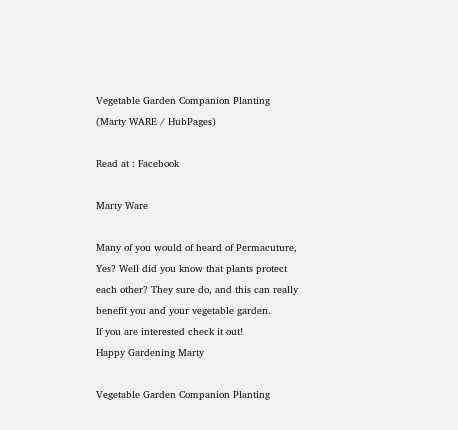Vegetable Garden Companion Planting (Marty WARE / HubPages)

Read at : Facebook

Marty Ware

Many of you would of heard of Permacuture, Yes? Well did you know that plants protect each other? They sure do, and this can really benefit you and your vegetable garden.
If you are interested check it out!
Happy Gardening Marty

Vegetable Garden Companion Planting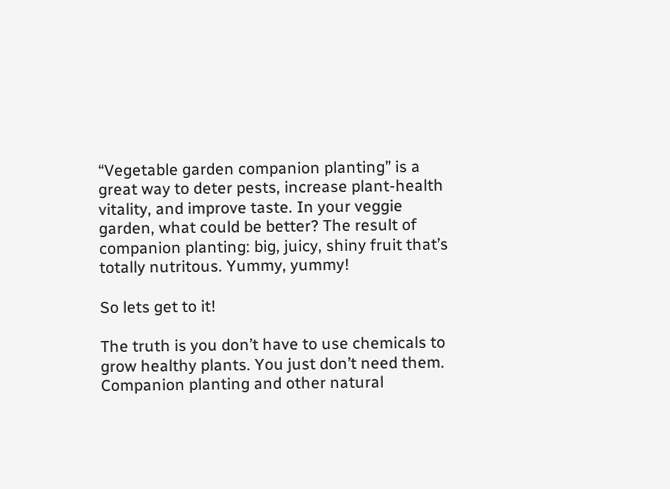“Vegetable garden companion planting” is a great way to deter pests, increase plant-health vitality, and improve taste. In your veggie garden, what could be better? The result of companion planting: big, juicy, shiny fruit that’s totally nutritous. Yummy, yummy!

So lets get to it!

The truth is you don’t have to use chemicals to grow healthy plants. You just don’t need them. Companion planting and other natural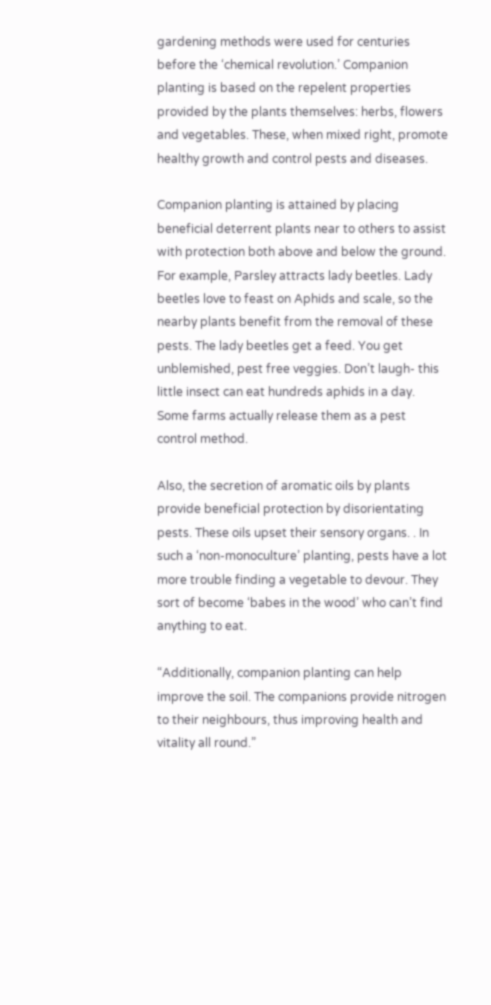gardening methods were used for centuries before the ‘chemical revolution.’ Companion planting is based on the repelent properties provided by the plants themselves: herbs, flowers and vegetables. These, when mixed right, promote healthy growth and control pests and diseases.

Companion planting is attained by placing beneficial deterrent plants near to others to assist with protection both above and below the ground. For example, Parsley attracts lady beetles. Lady beetles love to feast on Aphids and scale, so the nearby plants benefit from the removal of these pests. The lady beetles get a feed. You get unblemished, pest free veggies. Don’t laugh- this little insect can eat hundreds aphids in a day. Some farms actually release them as a pest control method.

Also, the secretion of aromatic oils by plants provide beneficial protection by disorientating pests. These oils upset their sensory organs. . In such a ‘non-monoculture’ planting, pests have a lot more trouble finding a vegetable to devour. They sort of become ‘babes in the wood’ who can’t find anything to eat.

“Additionally, companion planting can help improve the soil. The companions provide nitrogen to their neighbours, thus improving health and vitality all round.”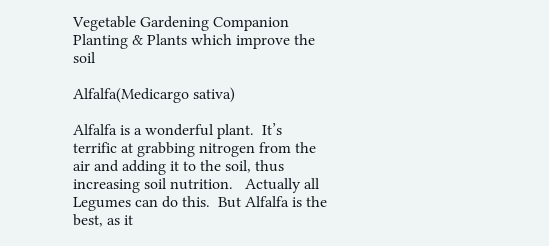Vegetable Gardening Companion Planting & Plants which improve the soil

Alfalfa(Medicargo sativa)

Alfalfa is a wonderful plant.  It’s terrific at grabbing nitrogen from the air and adding it to the soil, thus increasing soil nutrition.   Actually all Legumes can do this.  But Alfalfa is the best, as it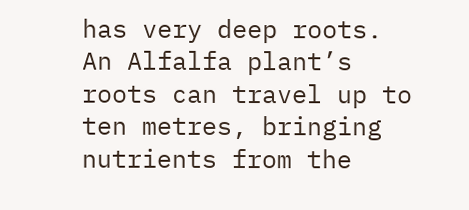has very deep roots.   An Alfalfa plant’s roots can travel up to ten metres, bringing  nutrients from the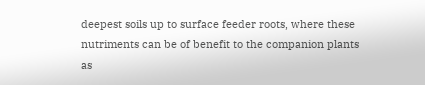deepest soils up to surface feeder roots, where these nutriments can be of benefit to the companion plants as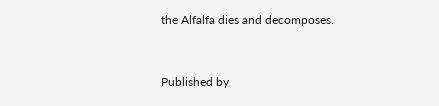the Alfalfa dies and decomposes.



Published by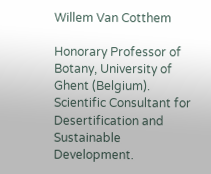Willem Van Cotthem

Honorary Professor of Botany, University of Ghent (Belgium). Scientific Consultant for Desertification and Sustainable Development.